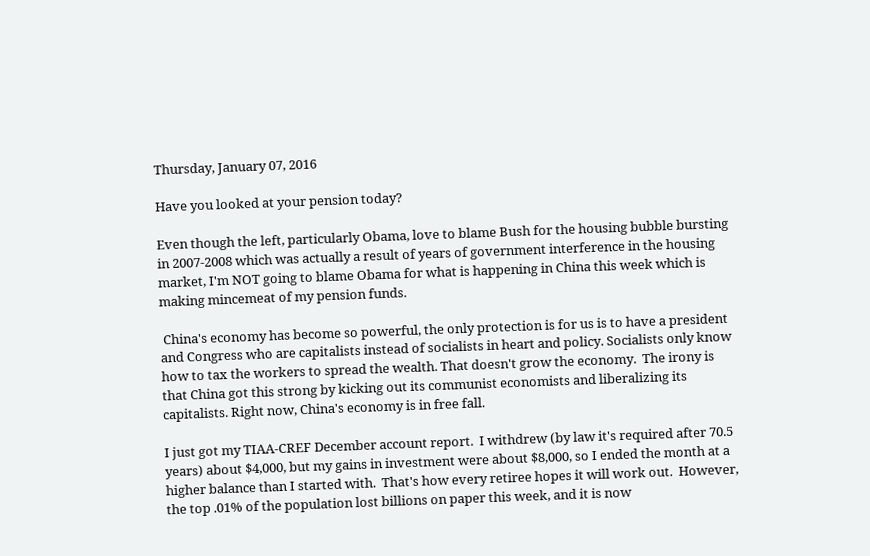Thursday, January 07, 2016

Have you looked at your pension today?

Even though the left, particularly Obama, love to blame Bush for the housing bubble bursting in 2007-2008 which was actually a result of years of government interference in the housing market, I'm NOT going to blame Obama for what is happening in China this week which is making mincemeat of my pension funds.

 China's economy has become so powerful, the only protection is for us is to have a president and Congress who are capitalists instead of socialists in heart and policy. Socialists only know how to tax the workers to spread the wealth. That doesn't grow the economy.  The irony is that China got this strong by kicking out its communist economists and liberalizing its capitalists. Right now, China's economy is in free fall.

I just got my TIAA-CREF December account report.  I withdrew (by law it's required after 70.5 years) about $4,000, but my gains in investment were about $8,000, so I ended the month at a higher balance than I started with.  That's how every retiree hopes it will work out.  However, the top .01% of the population lost billions on paper this week, and it is now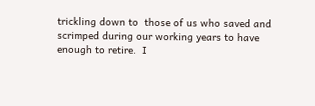trickling down to  those of us who saved and scrimped during our working years to have enough to retire.  I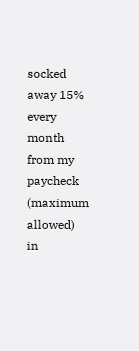socked away 15% every month from my paycheck (maximum allowed) in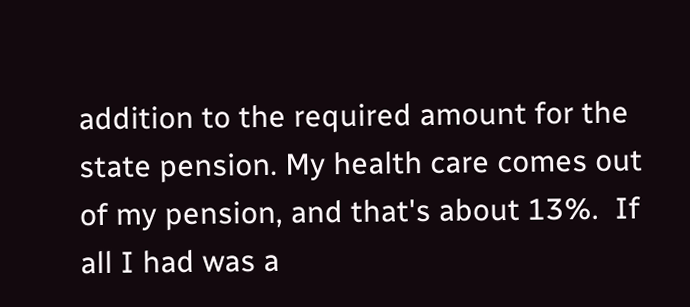addition to the required amount for the state pension. My health care comes out of my pension, and that's about 13%.  If all I had was a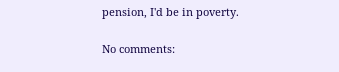pension, I'd be in poverty.

No comments: